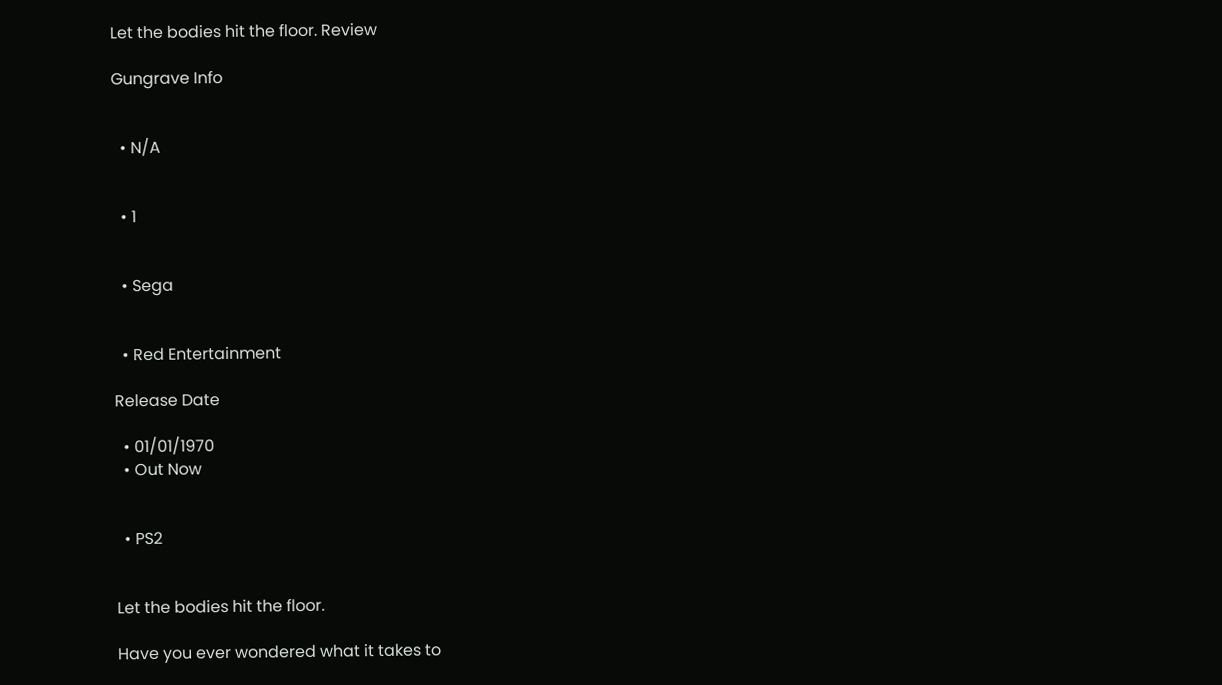Let the bodies hit the floor. Review

Gungrave Info


  • N/A


  • 1


  • Sega


  • Red Entertainment

Release Date

  • 01/01/1970
  • Out Now


  • PS2


Let the bodies hit the floor.

Have you ever wondered what it takes to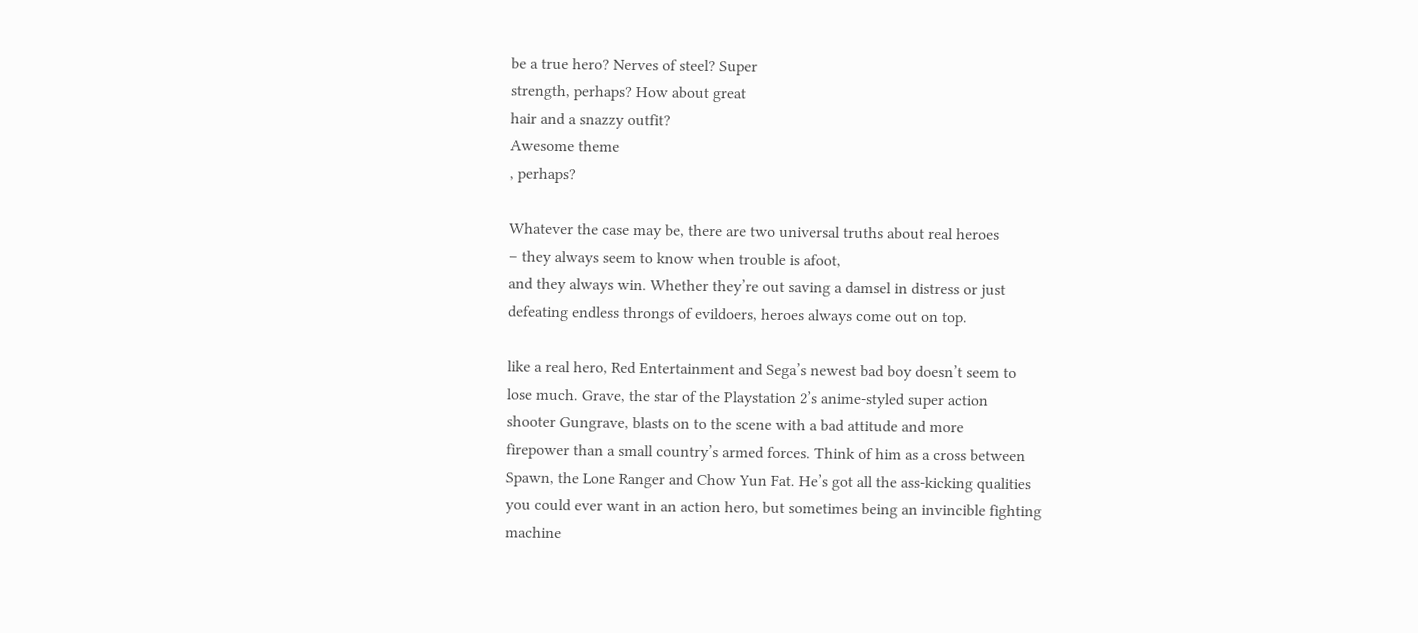be a true hero? Nerves of steel? Super
strength, perhaps? How about great
hair and a snazzy outfit?
Awesome theme
, perhaps?

Whatever the case may be, there are two universal truths about real heroes
– they always seem to know when trouble is afoot,
and they always win. Whether they’re out saving a damsel in distress or just
defeating endless throngs of evildoers, heroes always come out on top.

like a real hero, Red Entertainment and Sega’s newest bad boy doesn’t seem to
lose much. Grave, the star of the Playstation 2’s anime-styled super action
shooter Gungrave, blasts on to the scene with a bad attitude and more
firepower than a small country’s armed forces. Think of him as a cross between
Spawn, the Lone Ranger and Chow Yun Fat. He’s got all the ass-kicking qualities
you could ever want in an action hero, but sometimes being an invincible fighting
machine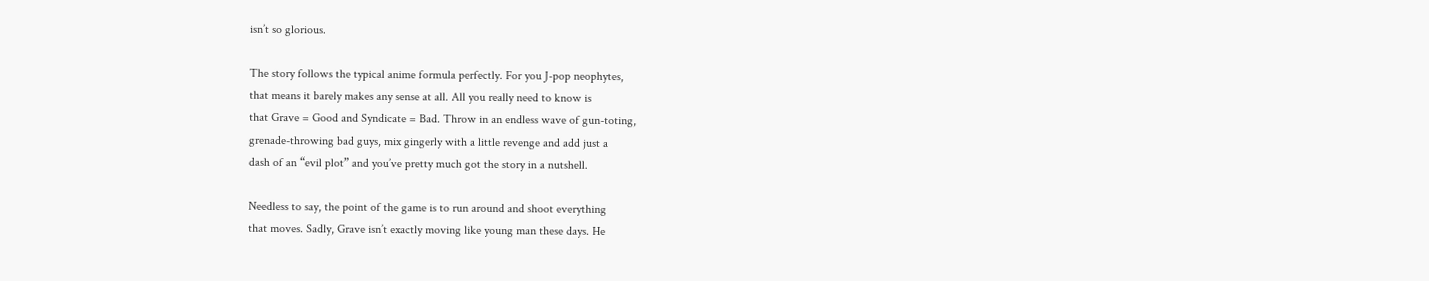isn’t so glorious.

The story follows the typical anime formula perfectly. For you J-pop neophytes,
that means it barely makes any sense at all. All you really need to know is
that Grave = Good and Syndicate = Bad. Throw in an endless wave of gun-toting,
grenade-throwing bad guys, mix gingerly with a little revenge and add just a
dash of an “evil plot” and you’ve pretty much got the story in a nutshell.

Needless to say, the point of the game is to run around and shoot everything
that moves. Sadly, Grave isn’t exactly moving like young man these days. He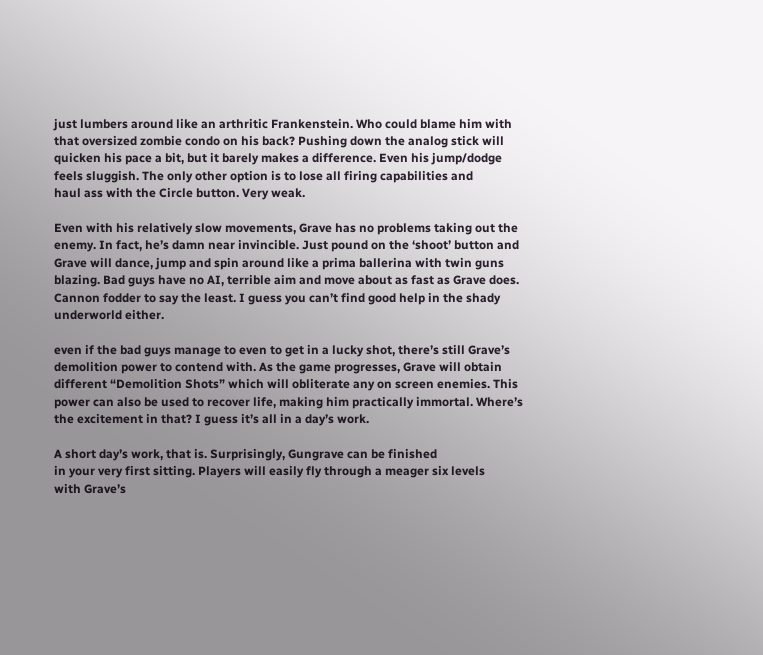just lumbers around like an arthritic Frankenstein. Who could blame him with
that oversized zombie condo on his back? Pushing down the analog stick will
quicken his pace a bit, but it barely makes a difference. Even his jump/dodge
feels sluggish. The only other option is to lose all firing capabilities and
haul ass with the Circle button. Very weak.

Even with his relatively slow movements, Grave has no problems taking out the enemy. In fact, he’s damn near invincible. Just pound on the ‘shoot’ button and Grave will dance, jump and spin around like a prima ballerina with twin guns blazing. Bad guys have no AI, terrible aim and move about as fast as Grave does. Cannon fodder to say the least. I guess you can’t find good help in the shady underworld either.

even if the bad guys manage to even to get in a lucky shot, there’s still Grave’s
demolition power to contend with. As the game progresses, Grave will obtain
different “Demolition Shots” which will obliterate any on screen enemies. This
power can also be used to recover life, making him practically immortal. Where’s
the excitement in that? I guess it’s all in a day’s work.

A short day’s work, that is. Surprisingly, Gungrave can be finished
in your very first sitting. Players will easily fly through a meager six levels
with Grave’s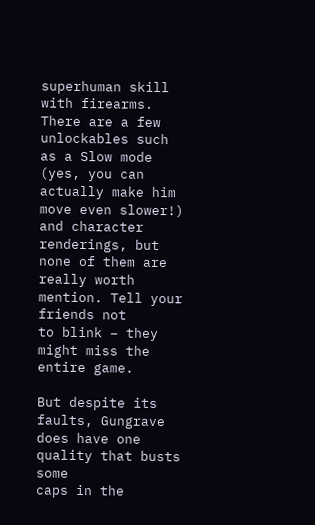superhuman skill with firearms. There are a few unlockables such
as a Slow mode (yes, you can actually make him move even slower!) and character
renderings, but none of them are really worth mention. Tell your friends not
to blink – they might miss the entire game.

But despite its faults, Gungrave does have one quality that busts some
caps in the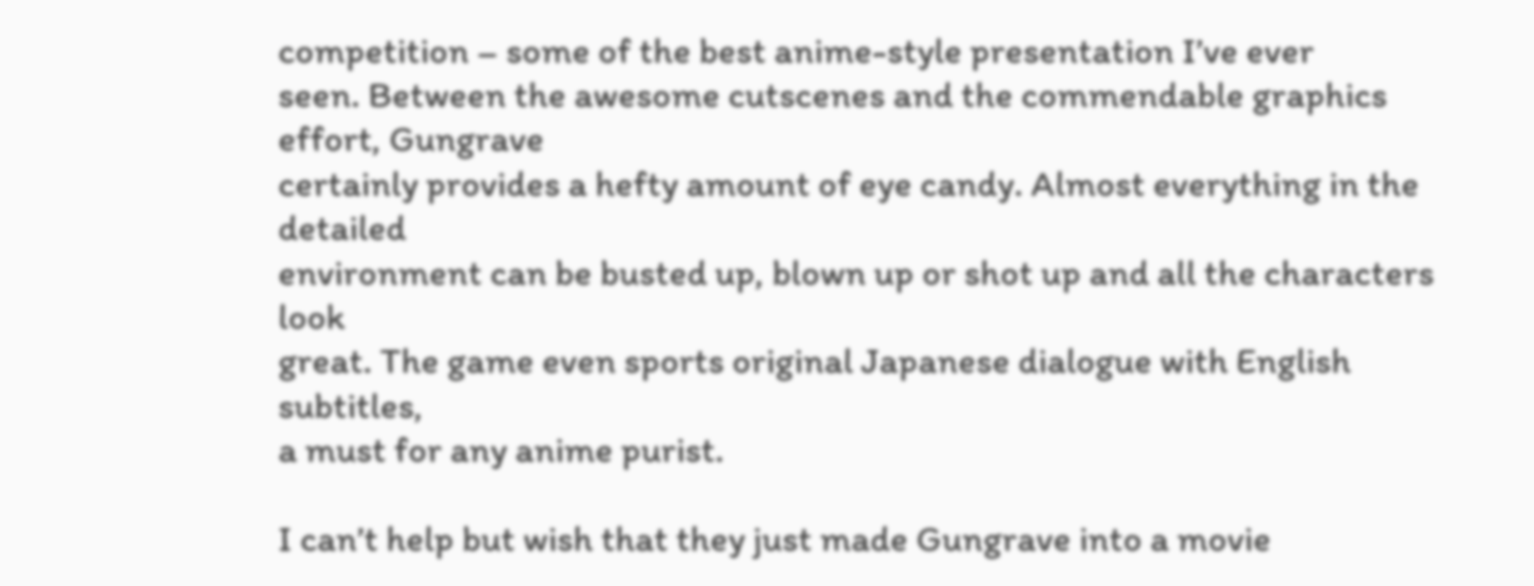competition – some of the best anime-style presentation I’ve ever
seen. Between the awesome cutscenes and the commendable graphics effort, Gungrave
certainly provides a hefty amount of eye candy. Almost everything in the detailed
environment can be busted up, blown up or shot up and all the characters look
great. The game even sports original Japanese dialogue with English subtitles,
a must for any anime purist.

I can’t help but wish that they just made Gungrave into a movie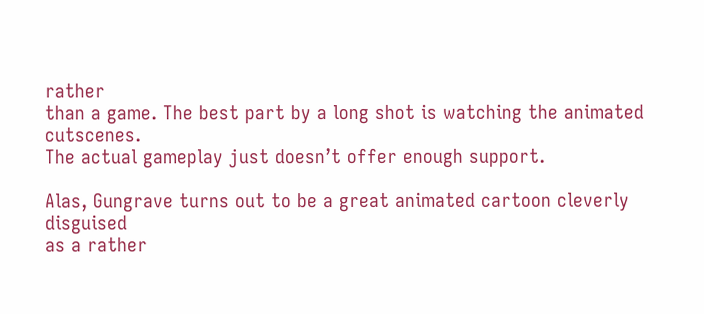rather
than a game. The best part by a long shot is watching the animated cutscenes.
The actual gameplay just doesn’t offer enough support.

Alas, Gungrave turns out to be a great animated cartoon cleverly disguised
as a rather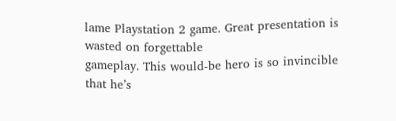lame Playstation 2 game. Great presentation is wasted on forgettable
gameplay. This would-be hero is so invincible that he’s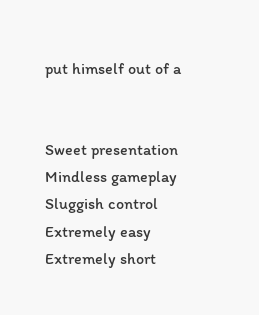put himself out of a


Sweet presentation
Mindless gameplay
Sluggish control
Extremely easy
Extremely short